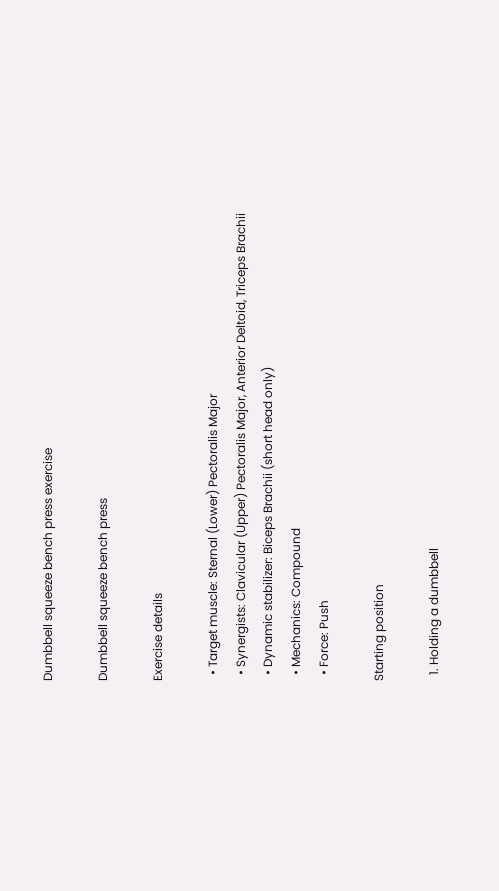Dumbbell squeeze bench press exercise

Dumbbell squeeze bench press

Exercise details

  • Target muscle: Sternal (Lower) Pectoralis Major
  • Synergists: Clavicular (Upper) Pectoralis Major, Anterior Deltoid, Triceps Brachii
  • Dynamic stabilizer: Biceps Brachii (short head only)
  • Mechanics: Compound
  • Force: Push

Starting position

  1. Holding a dumbbell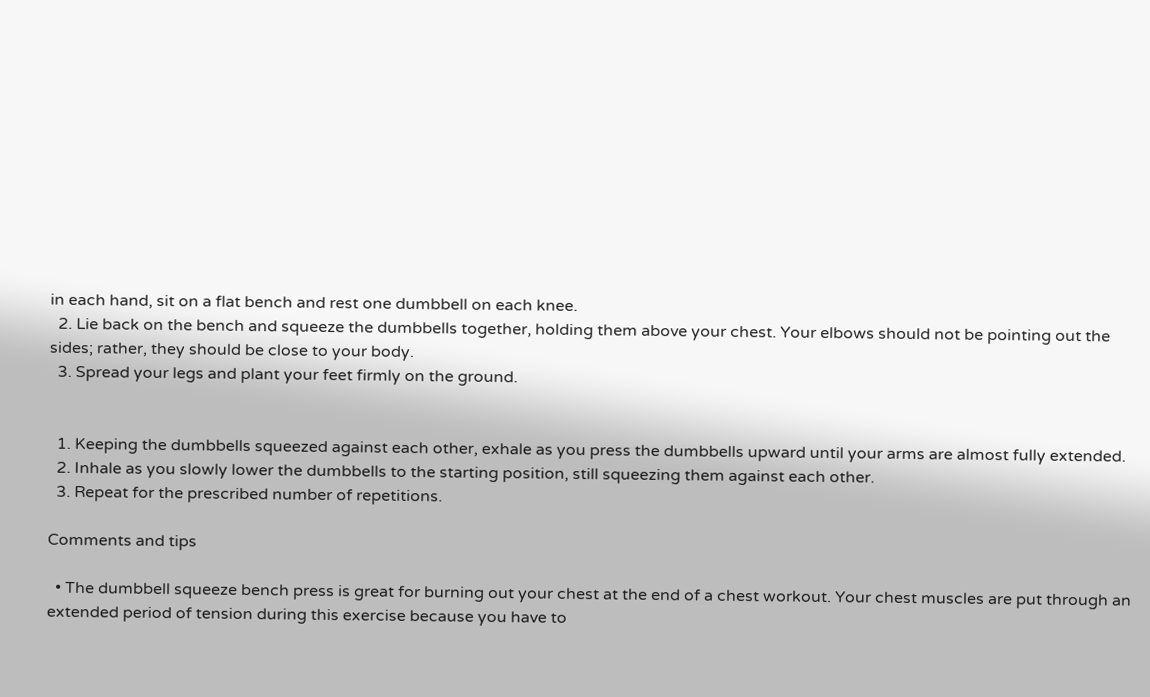in each hand, sit on a flat bench and rest one dumbbell on each knee.
  2. Lie back on the bench and squeeze the dumbbells together, holding them above your chest. Your elbows should not be pointing out the sides; rather, they should be close to your body.
  3. Spread your legs and plant your feet firmly on the ground.


  1. Keeping the dumbbells squeezed against each other, exhale as you press the dumbbells upward until your arms are almost fully extended.
  2. Inhale as you slowly lower the dumbbells to the starting position, still squeezing them against each other.
  3. Repeat for the prescribed number of repetitions.

Comments and tips

  • The dumbbell squeeze bench press is great for burning out your chest at the end of a chest workout. Your chest muscles are put through an extended period of tension during this exercise because you have to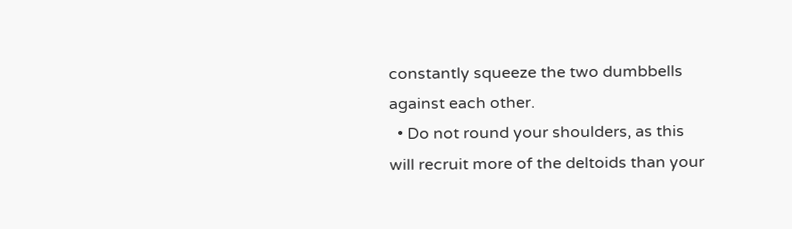constantly squeeze the two dumbbells against each other.
  • Do not round your shoulders, as this will recruit more of the deltoids than your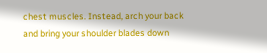chest muscles. Instead, arch your back and bring your shoulder blades down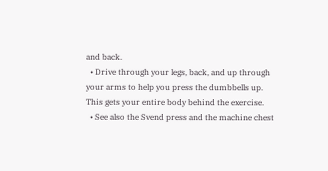and back.
  • Drive through your legs, back, and up through your arms to help you press the dumbbells up. This gets your entire body behind the exercise.
  • See also the Svend press and the machine chest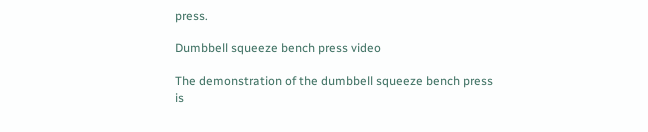press.

Dumbbell squeeze bench press video

The demonstration of the dumbbell squeeze bench press is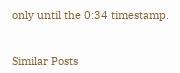only until the 0:34 timestamp.


Similar Posts